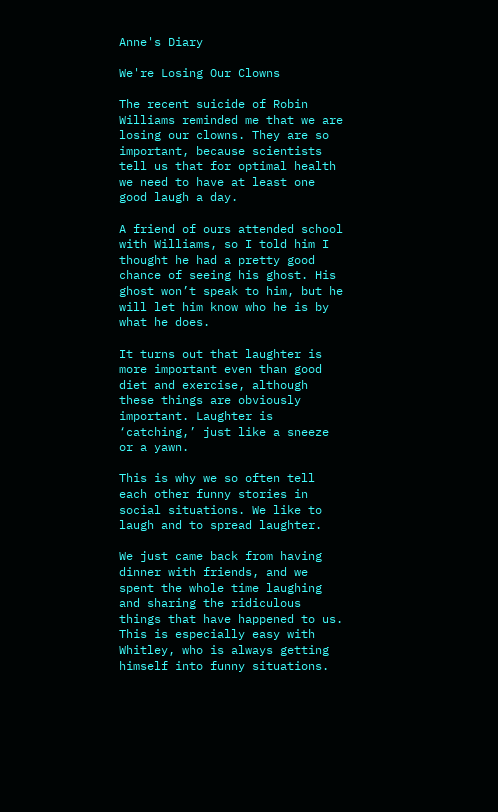Anne's Diary

We're Losing Our Clowns

The recent suicide of Robin Williams reminded me that we are losing our clowns. They are so important, because scientists tell us that for optimal health we need to have at least one good laugh a day.

A friend of ours attended school with Williams, so I told him I thought he had a pretty good chance of seeing his ghost. His ghost won’t speak to him, but he will let him know who he is by what he does.

It turns out that laughter is more important even than good diet and exercise, although these things are obviously important. Laughter is ‘catching,’ just like a sneeze or a yawn.

This is why we so often tell each other funny stories in social situations. We like to laugh and to spread laughter.

We just came back from having dinner with friends, and we spent the whole time laughing and sharing the ridiculous things that have happened to us. This is especially easy with Whitley, who is always getting himself into funny situations.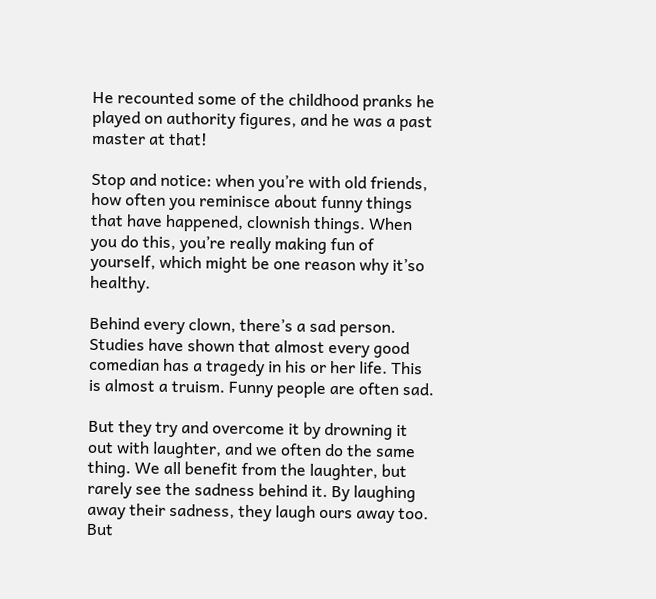He recounted some of the childhood pranks he played on authority figures, and he was a past master at that!

Stop and notice: when you’re with old friends, how often you reminisce about funny things that have happened, clownish things. When you do this, you’re really making fun of yourself, which might be one reason why it’so healthy.

Behind every clown, there’s a sad person. Studies have shown that almost every good comedian has a tragedy in his or her life. This is almost a truism. Funny people are often sad.

But they try and overcome it by drowning it out with laughter, and we often do the same thing. We all benefit from the laughter, but rarely see the sadness behind it. By laughing away their sadness, they laugh ours away too. But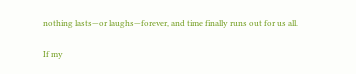nothing lasts—or laughs—forever, and time finally runs out for us all.

If my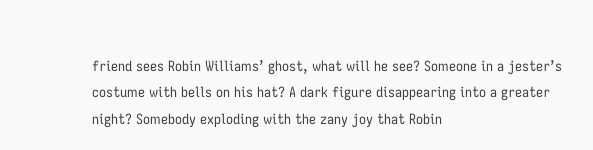friend sees Robin Williams’ ghost, what will he see? Someone in a jester’s costume with bells on his hat? A dark figure disappearing into a greater night? Somebody exploding with the zany joy that Robin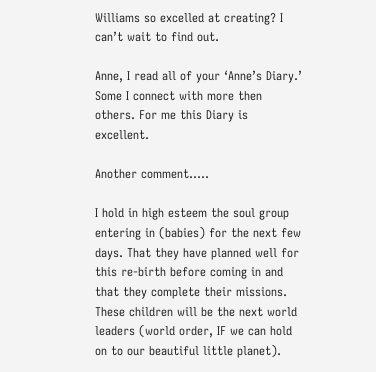Williams so excelled at creating? I can’t wait to find out.

Anne, I read all of your ‘Anne’s Diary.’ Some I connect with more then others. For me this Diary is excellent.

Another comment…..

I hold in high esteem the soul group entering in (babies) for the next few days. That they have planned well for this re-birth before coming in and that they complete their missions. These children will be the next world leaders (world order, IF we can hold on to our beautiful little planet).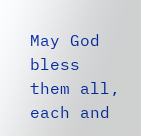May God bless them all, each and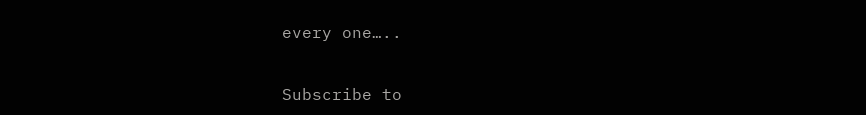every one…..


Subscribe to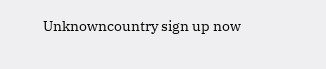Unknowncountry sign up now